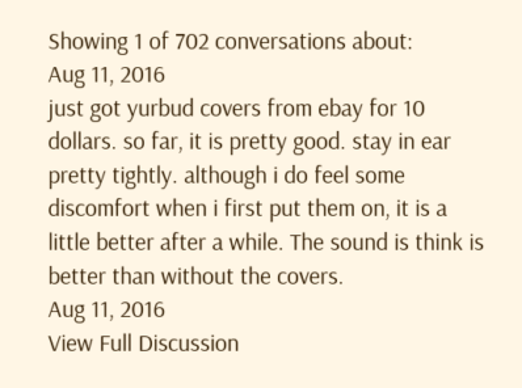Showing 1 of 702 conversations about:
Aug 11, 2016
just got yurbud covers from ebay for 10 dollars. so far, it is pretty good. stay in ear pretty tightly. although i do feel some discomfort when i first put them on, it is a little better after a while. The sound is think is better than without the covers.
Aug 11, 2016
View Full Discussion